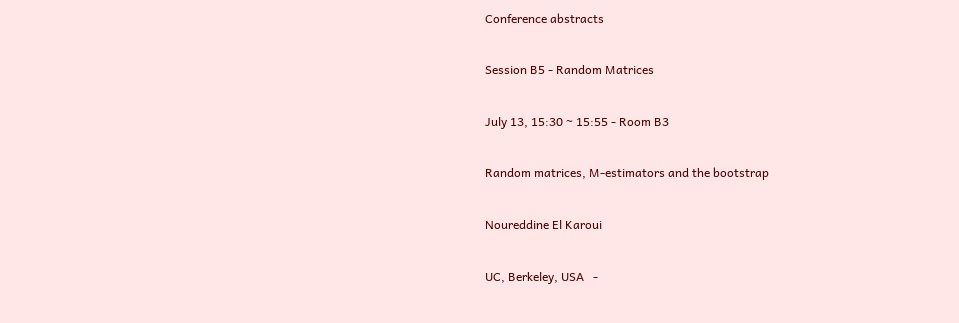Conference abstracts

Session B5 - Random Matrices

July 13, 15:30 ~ 15:55 - Room B3

Random matrices, M-estimators and the bootstrap

Noureddine El Karoui

UC, Berkeley, USA   -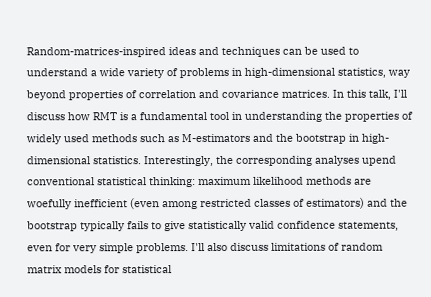Random-matrices-inspired ideas and techniques can be used to understand a wide variety of problems in high-dimensional statistics, way beyond properties of correlation and covariance matrices. In this talk, I'll discuss how RMT is a fundamental tool in understanding the properties of widely used methods such as M-estimators and the bootstrap in high-dimensional statistics. Interestingly, the corresponding analyses upend conventional statistical thinking: maximum likelihood methods are woefully inefficient (even among restricted classes of estimators) and the bootstrap typically fails to give statistically valid confidence statements, even for very simple problems. I'll also discuss limitations of random matrix models for statistical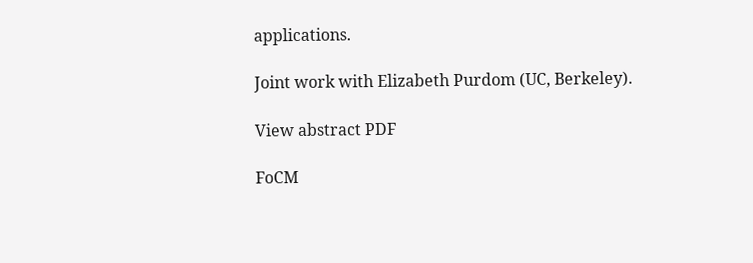applications.

Joint work with Elizabeth Purdom (UC, Berkeley).

View abstract PDF

FoCM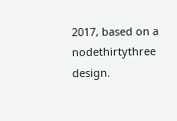2017, based on a nodethirtythree design.